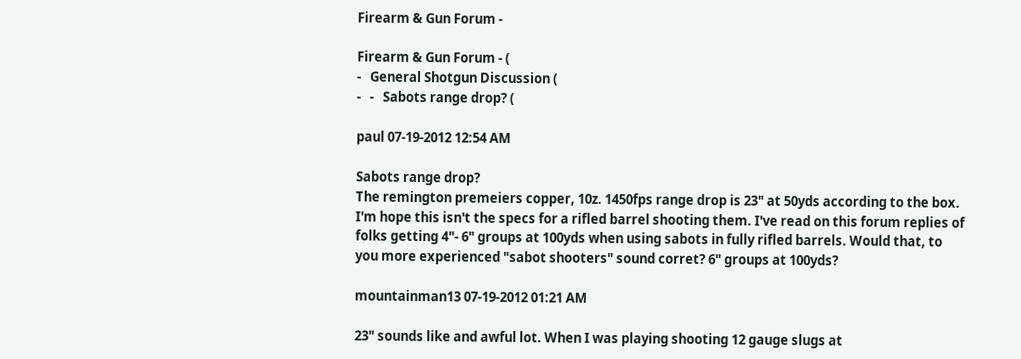Firearm & Gun Forum -

Firearm & Gun Forum - (
-   General Shotgun Discussion (
-   -   Sabots range drop? (

paul 07-19-2012 12:54 AM

Sabots range drop?
The remington premeiers copper, 10z. 1450fps range drop is 23" at 50yds according to the box. I'm hope this isn't the specs for a rifled barrel shooting them. I've read on this forum replies of folks getting 4"- 6" groups at 100yds when using sabots in fully rifled barrels. Would that, to you more experienced "sabot shooters" sound corret? 6" groups at 100yds?

mountainman13 07-19-2012 01:21 AM

23" sounds like and awful lot. When I was playing shooting 12 gauge slugs at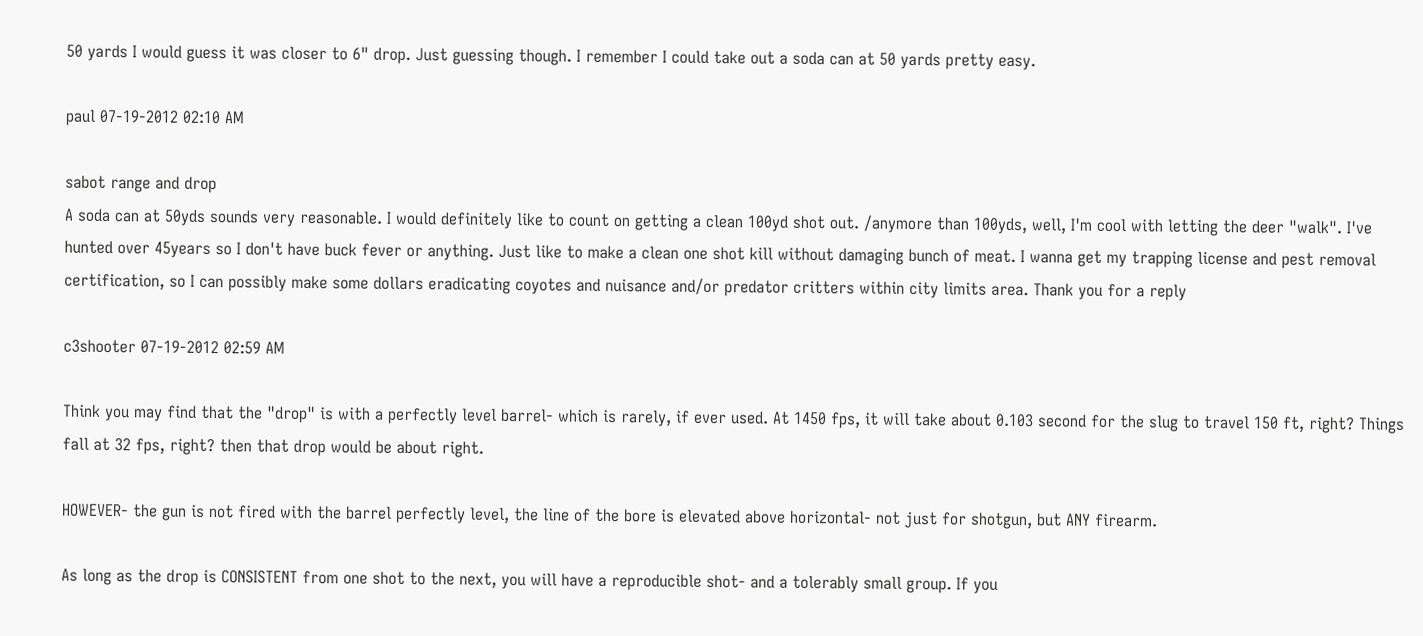50 yards I would guess it was closer to 6" drop. Just guessing though. I remember I could take out a soda can at 50 yards pretty easy.

paul 07-19-2012 02:10 AM

sabot range and drop
A soda can at 50yds sounds very reasonable. I would definitely like to count on getting a clean 100yd shot out. /anymore than 100yds, well, I'm cool with letting the deer "walk". I've hunted over 45years so I don't have buck fever or anything. Just like to make a clean one shot kill without damaging bunch of meat. I wanna get my trapping license and pest removal certification, so I can possibly make some dollars eradicating coyotes and nuisance and/or predator critters within city limits area. Thank you for a reply

c3shooter 07-19-2012 02:59 AM

Think you may find that the "drop" is with a perfectly level barrel- which is rarely, if ever used. At 1450 fps, it will take about 0.103 second for the slug to travel 150 ft, right? Things fall at 32 fps, right? then that drop would be about right.

HOWEVER- the gun is not fired with the barrel perfectly level, the line of the bore is elevated above horizontal- not just for shotgun, but ANY firearm.

As long as the drop is CONSISTENT from one shot to the next, you will have a reproducible shot- and a tolerably small group. If you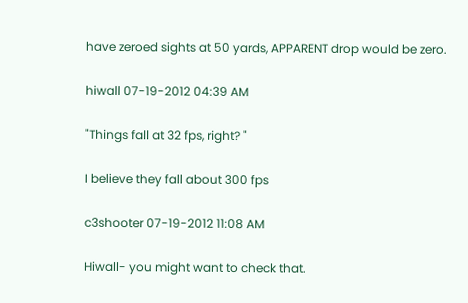have zeroed sights at 50 yards, APPARENT drop would be zero.

hiwall 07-19-2012 04:39 AM

"Things fall at 32 fps, right? "

I believe they fall about 300 fps

c3shooter 07-19-2012 11:08 AM

Hiwall- you might want to check that.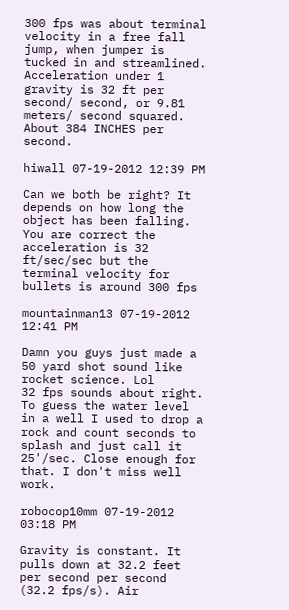300 fps was about terminal velocity in a free fall jump, when jumper is tucked in and streamlined. Acceleration under 1 gravity is 32 ft per second/ second, or 9.81 meters/ second squared. About 384 INCHES per second.

hiwall 07-19-2012 12:39 PM

Can we both be right? It depends on how long the object has been falling. You are correct the acceleration is 32 ft/sec/sec but the terminal velocity for bullets is around 300 fps

mountainman13 07-19-2012 12:41 PM

Damn you guys just made a 50 yard shot sound like rocket science. Lol
32 fps sounds about right. To guess the water level in a well I used to drop a rock and count seconds to splash and just call it 25'/sec. Close enough for that. I don't miss well work.

robocop10mm 07-19-2012 03:18 PM

Gravity is constant. It pulls down at 32.2 feet per second per second (32.2 fps/s). Air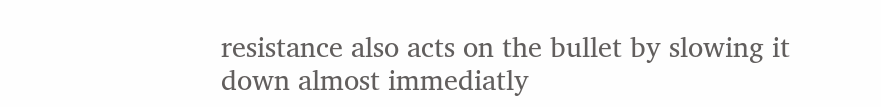resistance also acts on the bullet by slowing it down almost immediatly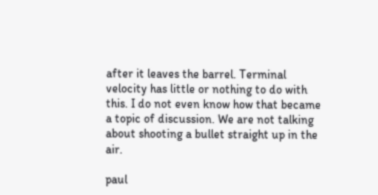after it leaves the barrel. Terminal velocity has little or nothing to do with this. I do not even know how that became a topic of discussion. We are not talking about shooting a bullet straight up in the air.

paul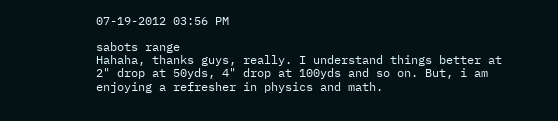07-19-2012 03:56 PM

sabots range
Hahaha, thanks guys, really. I understand things better at 2" drop at 50yds, 4" drop at 100yds and so on. But, i am enjoying a refresher in physics and math.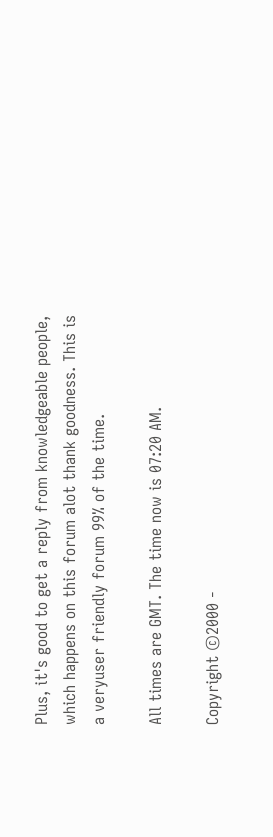Plus, it's good to get a reply from knowledgeable people, which happens on this forum alot thank goodness. This is a veryuser friendly forum 99% of the time.

All times are GMT. The time now is 07:20 AM.

Copyright ©2000 -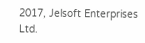2017, Jelsoft Enterprises Ltd.